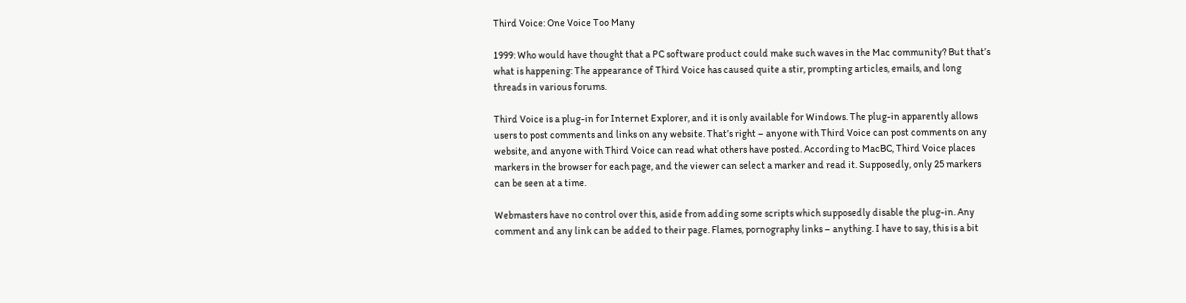Third Voice: One Voice Too Many

1999: Who would have thought that a PC software product could make such waves in the Mac community? But that’s what is happening: The appearance of Third Voice has caused quite a stir, prompting articles, emails, and long threads in various forums.

Third Voice is a plug-in for Internet Explorer, and it is only available for Windows. The plug-in apparently allows users to post comments and links on any website. That’s right – anyone with Third Voice can post comments on any website, and anyone with Third Voice can read what others have posted. According to MacBC, Third Voice places markers in the browser for each page, and the viewer can select a marker and read it. Supposedly, only 25 markers can be seen at a time.

Webmasters have no control over this, aside from adding some scripts which supposedly disable the plug-in. Any comment and any link can be added to their page. Flames, pornography links – anything. I have to say, this is a bit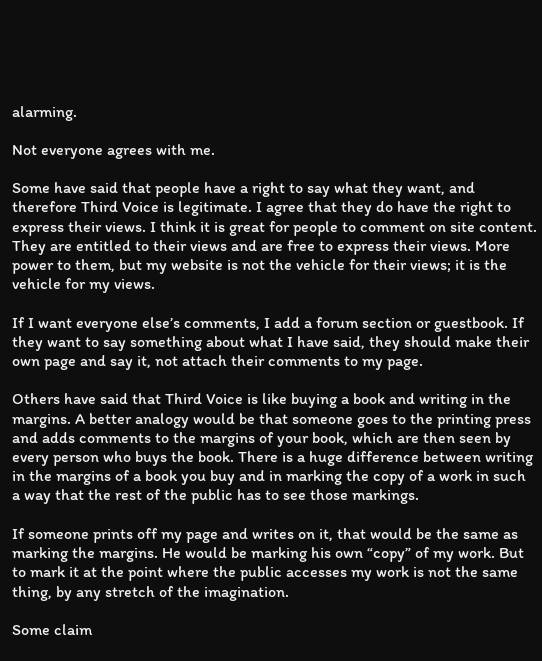alarming.

Not everyone agrees with me.

Some have said that people have a right to say what they want, and therefore Third Voice is legitimate. I agree that they do have the right to express their views. I think it is great for people to comment on site content. They are entitled to their views and are free to express their views. More power to them, but my website is not the vehicle for their views; it is the vehicle for my views.

If I want everyone else’s comments, I add a forum section or guestbook. If they want to say something about what I have said, they should make their own page and say it, not attach their comments to my page.

Others have said that Third Voice is like buying a book and writing in the margins. A better analogy would be that someone goes to the printing press and adds comments to the margins of your book, which are then seen by every person who buys the book. There is a huge difference between writing in the margins of a book you buy and in marking the copy of a work in such a way that the rest of the public has to see those markings.

If someone prints off my page and writes on it, that would be the same as marking the margins. He would be marking his own “copy” of my work. But to mark it at the point where the public accesses my work is not the same thing, by any stretch of the imagination.

Some claim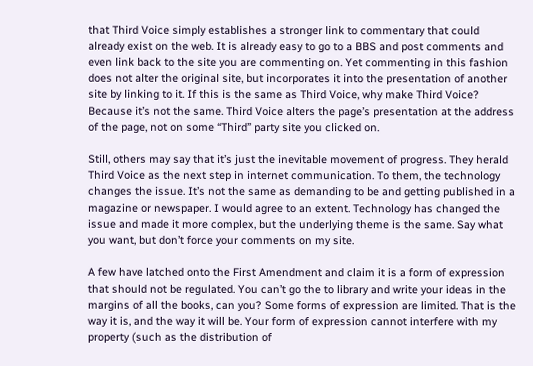that Third Voice simply establishes a stronger link to commentary that could already exist on the web. It is already easy to go to a BBS and post comments and even link back to the site you are commenting on. Yet commenting in this fashion does not alter the original site, but incorporates it into the presentation of another site by linking to it. If this is the same as Third Voice, why make Third Voice? Because it’s not the same. Third Voice alters the page’s presentation at the address of the page, not on some “Third” party site you clicked on.

Still, others may say that it’s just the inevitable movement of progress. They herald Third Voice as the next step in internet communication. To them, the technology changes the issue. It’s not the same as demanding to be and getting published in a magazine or newspaper. I would agree to an extent. Technology has changed the issue and made it more complex, but the underlying theme is the same. Say what you want, but don’t force your comments on my site.

A few have latched onto the First Amendment and claim it is a form of expression that should not be regulated. You can’t go the to library and write your ideas in the margins of all the books, can you? Some forms of expression are limited. That is the way it is, and the way it will be. Your form of expression cannot interfere with my property (such as the distribution of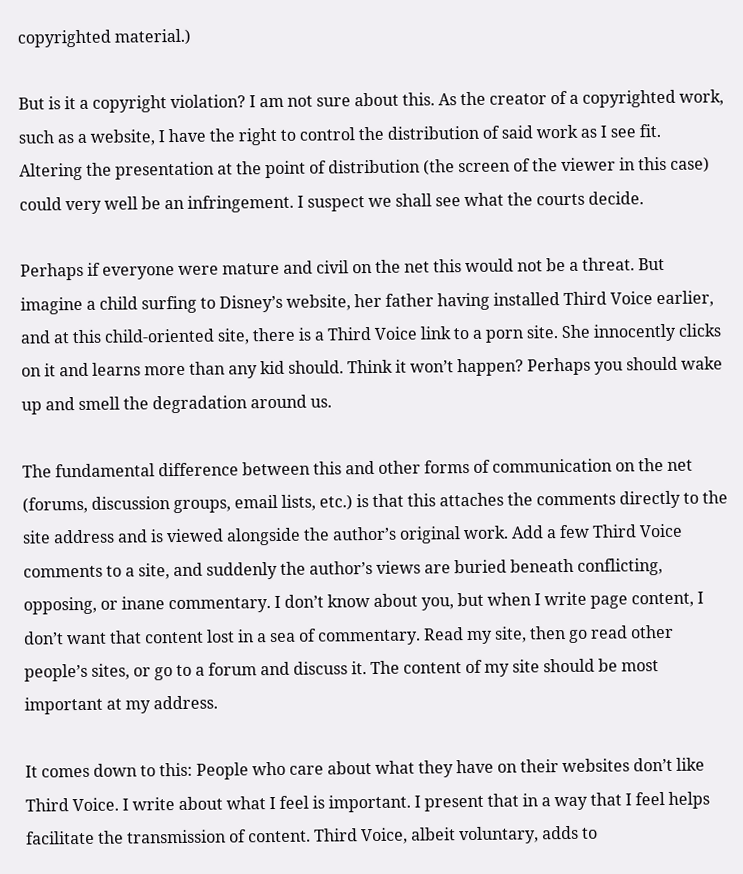copyrighted material.)

But is it a copyright violation? I am not sure about this. As the creator of a copyrighted work, such as a website, I have the right to control the distribution of said work as I see fit. Altering the presentation at the point of distribution (the screen of the viewer in this case) could very well be an infringement. I suspect we shall see what the courts decide.

Perhaps if everyone were mature and civil on the net this would not be a threat. But imagine a child surfing to Disney’s website, her father having installed Third Voice earlier, and at this child-oriented site, there is a Third Voice link to a porn site. She innocently clicks on it and learns more than any kid should. Think it won’t happen? Perhaps you should wake up and smell the degradation around us.

The fundamental difference between this and other forms of communication on the net (forums, discussion groups, email lists, etc.) is that this attaches the comments directly to the site address and is viewed alongside the author’s original work. Add a few Third Voice comments to a site, and suddenly the author’s views are buried beneath conflicting, opposing, or inane commentary. I don’t know about you, but when I write page content, I don’t want that content lost in a sea of commentary. Read my site, then go read other people’s sites, or go to a forum and discuss it. The content of my site should be most important at my address.

It comes down to this: People who care about what they have on their websites don’t like Third Voice. I write about what I feel is important. I present that in a way that I feel helps facilitate the transmission of content. Third Voice, albeit voluntary, adds to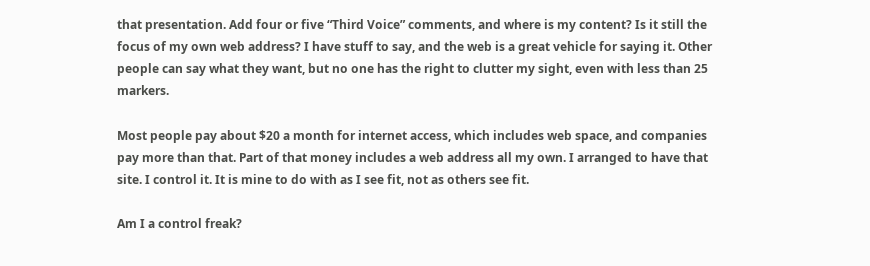that presentation. Add four or five “Third Voice” comments, and where is my content? Is it still the focus of my own web address? I have stuff to say, and the web is a great vehicle for saying it. Other people can say what they want, but no one has the right to clutter my sight, even with less than 25 markers.

Most people pay about $20 a month for internet access, which includes web space, and companies pay more than that. Part of that money includes a web address all my own. I arranged to have that site. I control it. It is mine to do with as I see fit, not as others see fit.

Am I a control freak?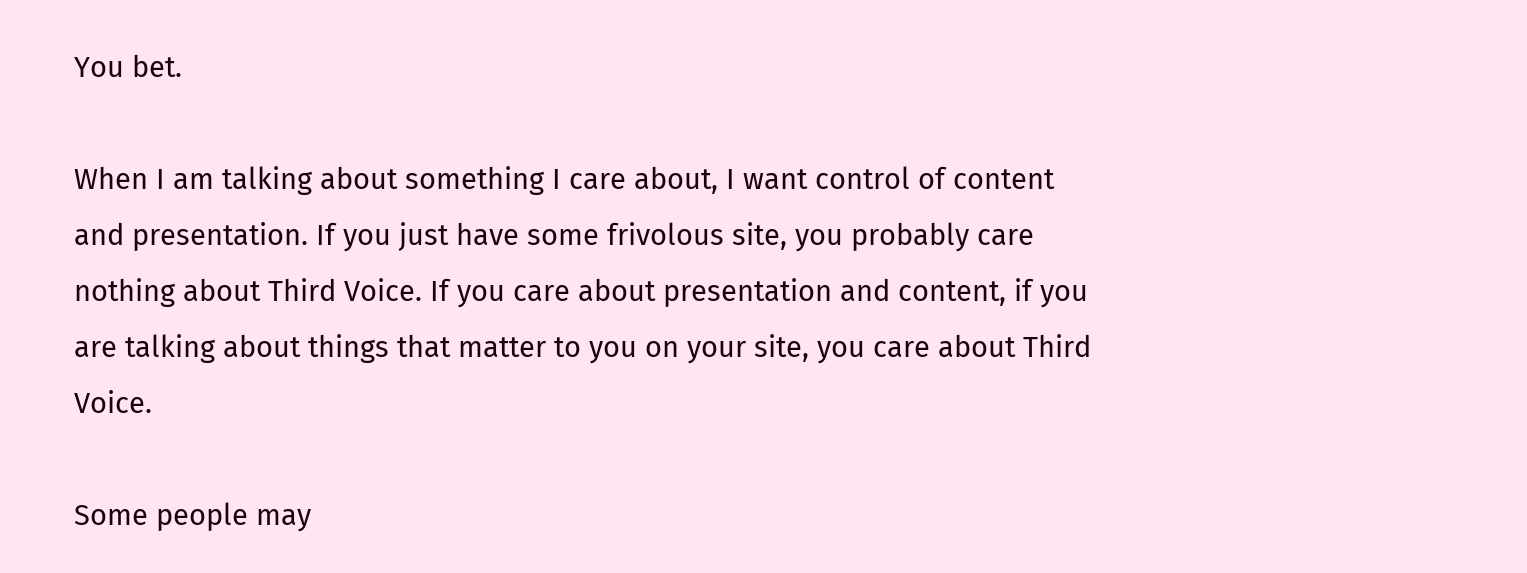You bet.

When I am talking about something I care about, I want control of content and presentation. If you just have some frivolous site, you probably care nothing about Third Voice. If you care about presentation and content, if you are talking about things that matter to you on your site, you care about Third Voice.

Some people may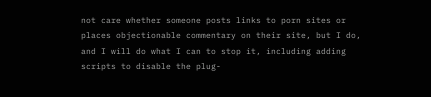not care whether someone posts links to porn sites or places objectionable commentary on their site, but I do, and I will do what I can to stop it, including adding scripts to disable the plug-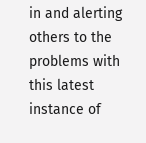in and alerting others to the problems with this latest instance of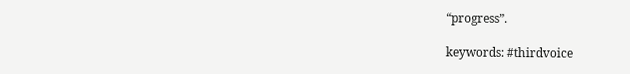“progress”.

keywords: #thirdvoice